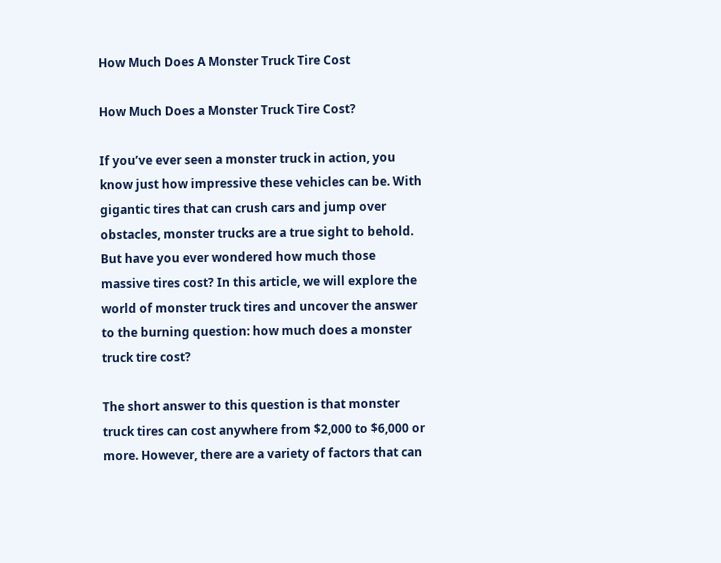How Much Does A Monster Truck Tire Cost

How Much Does a Monster Truck Tire Cost?

If you’ve ever seen a monster truck in action, you know just how impressive these vehicles can be. With gigantic tires that can crush cars and jump over obstacles, monster trucks are a true sight to behold. But have you ever wondered how much those massive tires cost? In this article, we will explore the world of monster truck tires and uncover the answer to the burning question: how much does a monster truck tire cost?

The short answer to this question is that monster truck tires can cost anywhere from $2,000 to $6,000 or more. However, there are a variety of factors that can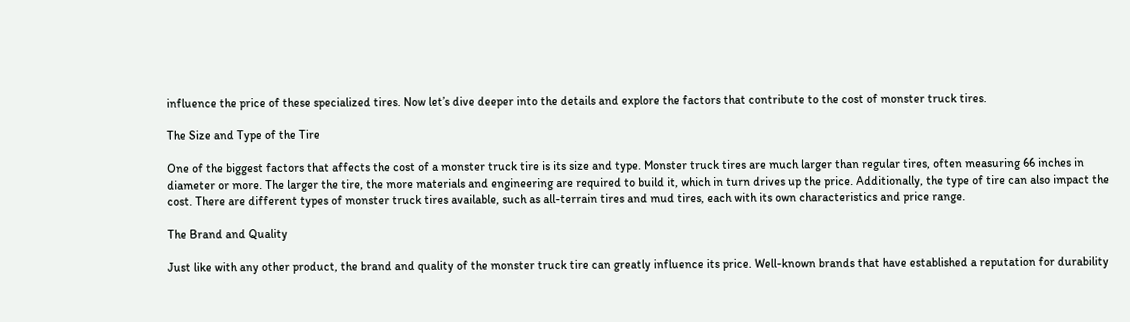influence the price of these specialized tires. Now let’s dive deeper into the details and explore the factors that contribute to the cost of monster truck tires.

The Size and Type of the Tire

One of the biggest factors that affects the cost of a monster truck tire is its size and type. Monster truck tires are much larger than regular tires, often measuring 66 inches in diameter or more. The larger the tire, the more materials and engineering are required to build it, which in turn drives up the price. Additionally, the type of tire can also impact the cost. There are different types of monster truck tires available, such as all-terrain tires and mud tires, each with its own characteristics and price range.

The Brand and Quality

Just like with any other product, the brand and quality of the monster truck tire can greatly influence its price. Well-known brands that have established a reputation for durability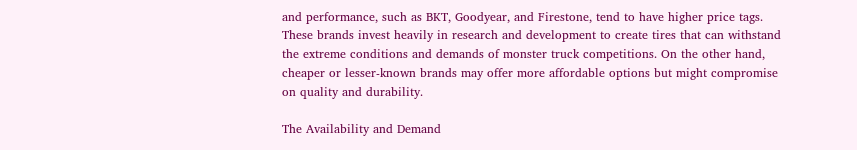and performance, such as BKT, Goodyear, and Firestone, tend to have higher price tags. These brands invest heavily in research and development to create tires that can withstand the extreme conditions and demands of monster truck competitions. On the other hand, cheaper or lesser-known brands may offer more affordable options but might compromise on quality and durability.

The Availability and Demand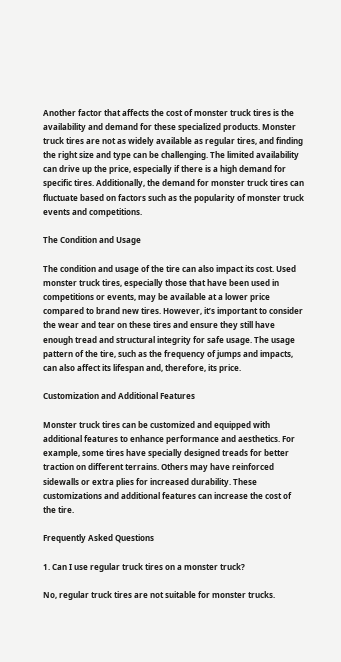Another factor that affects the cost of monster truck tires is the availability and demand for these specialized products. Monster truck tires are not as widely available as regular tires, and finding the right size and type can be challenging. The limited availability can drive up the price, especially if there is a high demand for specific tires. Additionally, the demand for monster truck tires can fluctuate based on factors such as the popularity of monster truck events and competitions.

The Condition and Usage

The condition and usage of the tire can also impact its cost. Used monster truck tires, especially those that have been used in competitions or events, may be available at a lower price compared to brand new tires. However, it’s important to consider the wear and tear on these tires and ensure they still have enough tread and structural integrity for safe usage. The usage pattern of the tire, such as the frequency of jumps and impacts, can also affect its lifespan and, therefore, its price.

Customization and Additional Features

Monster truck tires can be customized and equipped with additional features to enhance performance and aesthetics. For example, some tires have specially designed treads for better traction on different terrains. Others may have reinforced sidewalls or extra plies for increased durability. These customizations and additional features can increase the cost of the tire.

Frequently Asked Questions

1. Can I use regular truck tires on a monster truck?

No, regular truck tires are not suitable for monster trucks.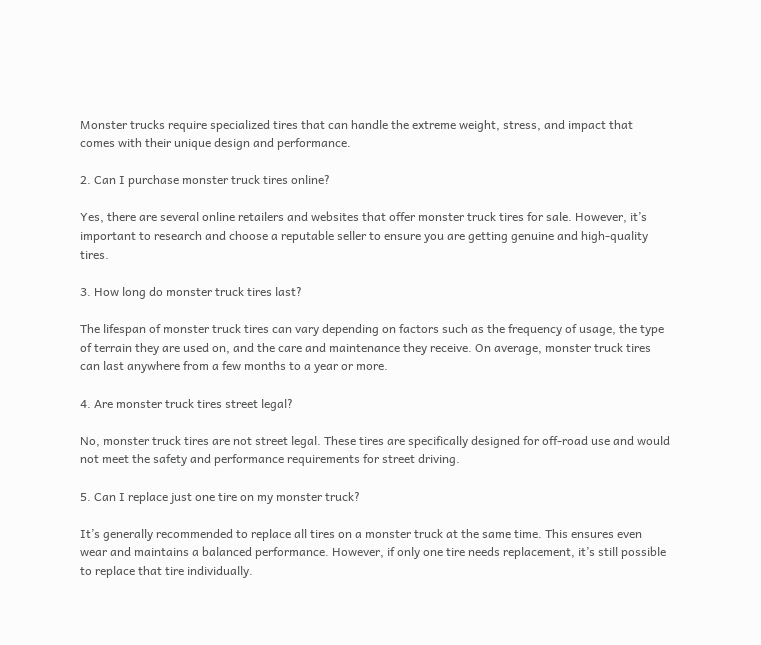Monster trucks require specialized tires that can handle the extreme weight, stress, and impact that comes with their unique design and performance.

2. Can I purchase monster truck tires online?

Yes, there are several online retailers and websites that offer monster truck tires for sale. However, it’s important to research and choose a reputable seller to ensure you are getting genuine and high-quality tires.

3. How long do monster truck tires last?

The lifespan of monster truck tires can vary depending on factors such as the frequency of usage, the type of terrain they are used on, and the care and maintenance they receive. On average, monster truck tires can last anywhere from a few months to a year or more.

4. Are monster truck tires street legal?

No, monster truck tires are not street legal. These tires are specifically designed for off-road use and would not meet the safety and performance requirements for street driving.

5. Can I replace just one tire on my monster truck?

It’s generally recommended to replace all tires on a monster truck at the same time. This ensures even wear and maintains a balanced performance. However, if only one tire needs replacement, it’s still possible to replace that tire individually.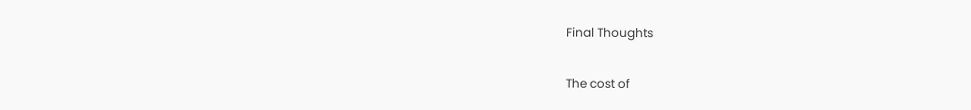Final Thoughts

The cost of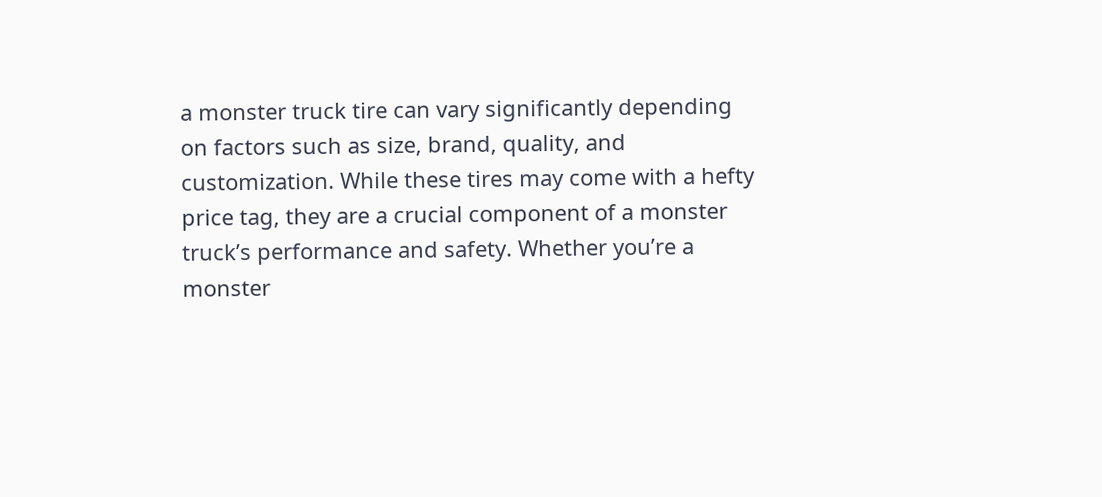a monster truck tire can vary significantly depending on factors such as size, brand, quality, and customization. While these tires may come with a hefty price tag, they are a crucial component of a monster truck’s performance and safety. Whether you’re a monster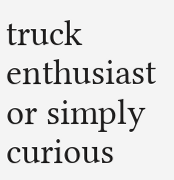truck enthusiast or simply curious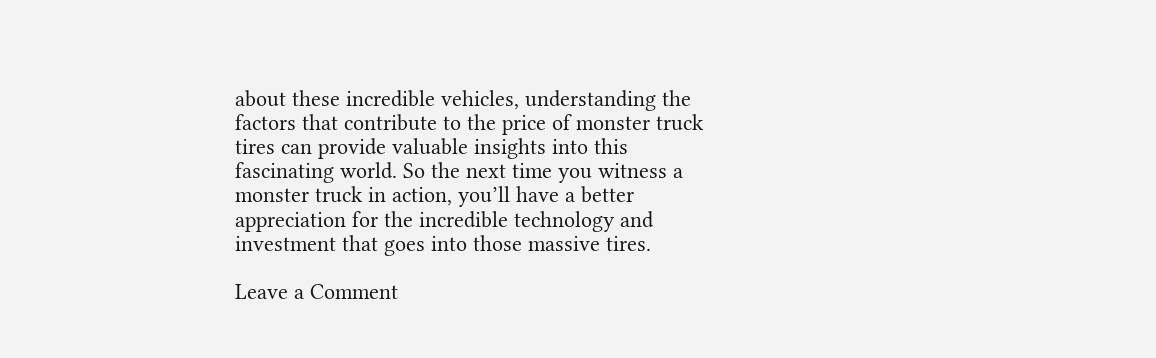about these incredible vehicles, understanding the factors that contribute to the price of monster truck tires can provide valuable insights into this fascinating world. So the next time you witness a monster truck in action, you’ll have a better appreciation for the incredible technology and investment that goes into those massive tires.

Leave a Comment